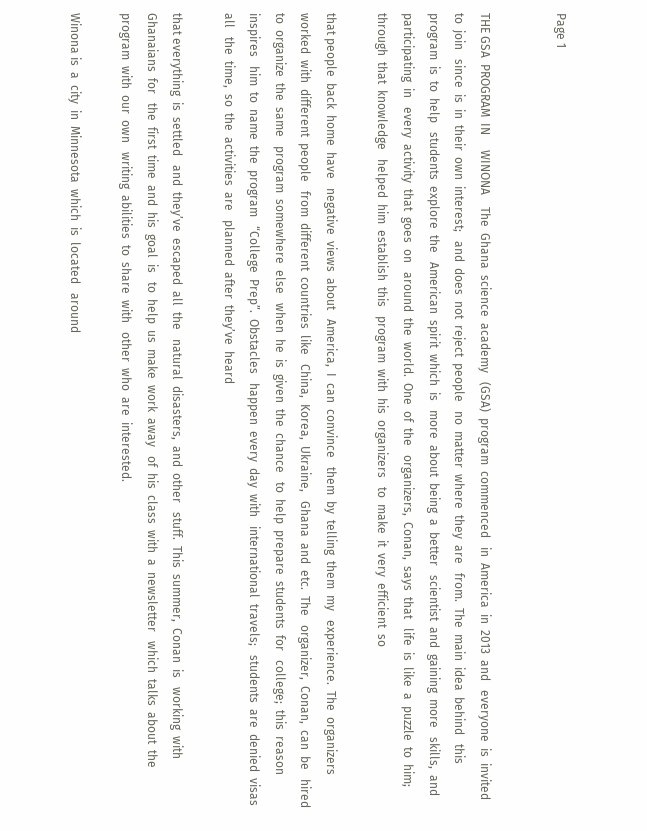Page 1


THE GSA  PROGRAM  IN     WINONA    The  Ghana  science  academy   (GSA)  program  commenced   in  America  in  2013  and   everyone  is  invited  to  join   since  is  in  their  own  interest;   and  does  not  reject  people   no  matter  where  they  are   from.  The  main  idea  behind   this  program  is  to  help   students  explore  the   American  spirit  which  is   more  about  being  a  better   scientist  and  gaining  more   skills,  and  participating  in   every  activity  that  goes  on   around  the  world.  One  of  the   organizers,  Conan,  says  that   life  is  like  a  puzzle  to  him;   through  that  knowledge   helped  him  establish  this   program  with  his  organizers   to  make  it  very  efficient  so

that people  back  home  have   negative  views  about   America,  I  can  convince   them  by  telling  them  my   experience.  The  organizers   worked  with  different  people   from  different  countries  like   China,  Korea,  Ukraine,   Ghana  and  etc.  The   organizer,  Conan,  can  be   hired  to  organize  the  same   program  somewhere  else   when  he  is  given  the  chance   to  help  prepare  students  for   college;  this  reason  inspires   him  to  name  the  program   “College  Prep”.  Obstacles   happen  every  day  with   international  travels;   students  are  denied  visas  all   the  time,  so  the  activities  are   planned  after  they’ve  heard

that everything  is  settled   and  they’ve  escaped  all  the   natural  disasters,  and  other   stuff.  This  summer,  Conan  is   working  with  Ghanaians  for   the  first  time  and  his  goal  is   to  help  us  make  work  away   of  his  class  with  a  newsletter   which  talks  about  the   program  with  our  own   writing  abilities  to  share  with   other  who  are  interested.

Winona is  a  city  in  Minnesota  which  is  located   around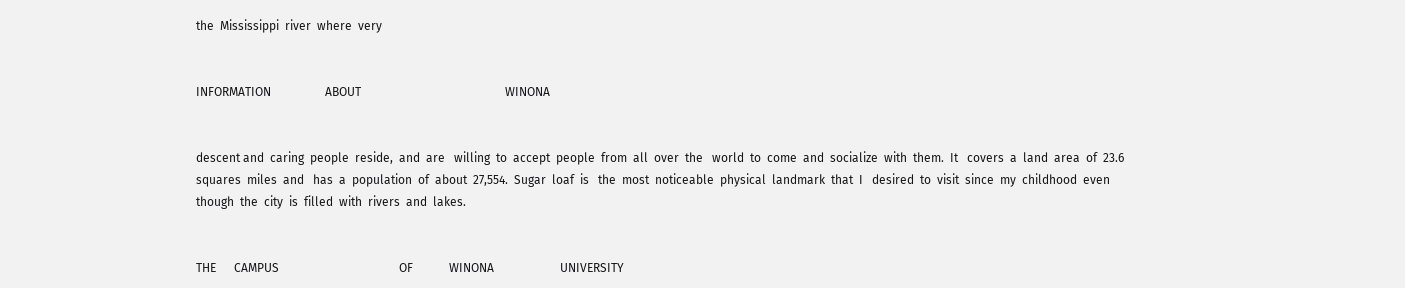the  Mississippi  river  where  very


INFORMATION                  ABOUT                                                WINONA


descent and  caring  people  reside,  and  are   willing  to  accept  people  from  all  over  the   world  to  come  and  socialize  with  them.  It   covers  a  land  area  of  23.6  squares  miles  and   has  a  population  of  about  27,554.  Sugar  loaf  is   the  most  noticeable  physical  landmark  that  I   desired  to  visit  since  my  childhood  even   though  the  city  is  filled  with  rivers  and  lakes.


THE      CAMPUS                                        OF            WINONA                      UNIVERSITY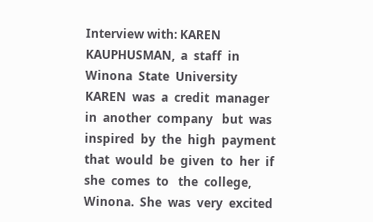Interview with: KAREN  KAUPHUSMAN,  a  staff  in  Winona  State  University                                                                                                                                            KAREN  was  a  credit  manager  in  another  company   but  was  inspired  by  the  high  payment  that  would  be  given  to  her  if  she  comes  to   the  college,  Winona.  She  was  very  excited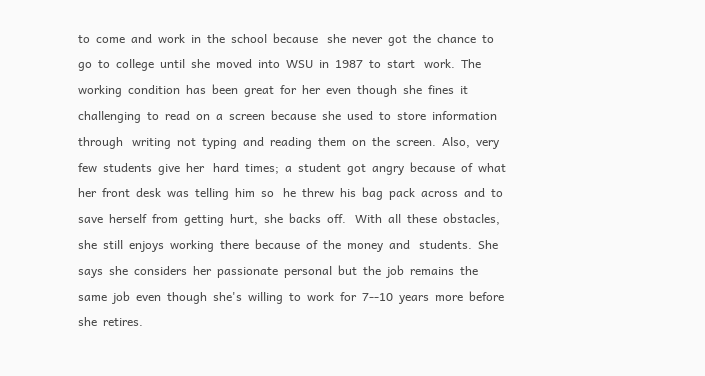to  come  and  work  in  the  school  because   she  never  got  the  chance  to  go  to  college  until  she  moved  into  WSU  in  1987  to  start   work.  The  working  condition  has  been  great  for  her  even  though  she  fines  it   challenging  to  read  on  a  screen  because  she  used  to  store  information  through   writing  not  typing  and  reading  them  on  the  screen.  Also,  very  few  students  give  her   hard  times;  a  student  got  angry  because  of  what  her  front  desk  was  telling  him  so   he  threw  his  bag  pack  across  and  to  save  herself  from  getting  hurt,  she  backs  off.   With  all  these  obstacles,  she  still  enjoys  working  there  because  of  the  money  and   students.  She  says  she  considers  her  passionate  personal  but  the  job  remains  the   same  job  even  though  she's  willing  to  work  for  7-‐10  years  more  before  she  retires.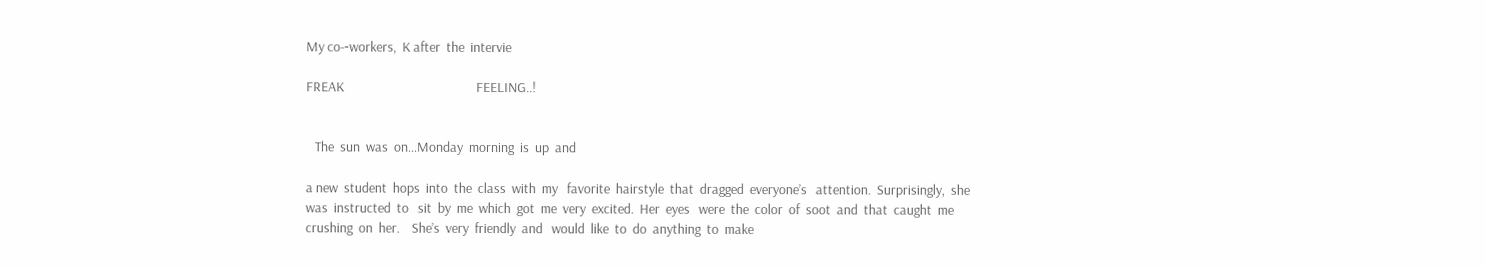My co-‐workers,  K after  the  intervie

FREAK                                            FEELING..!


   The  sun  was  on…Monday  morning  is  up  and

a new  student  hops  into  the  class  with  my   favorite  hairstyle  that  dragged  everyone’s   attention.  Surprisingly,  she  was  instructed  to   sit  by  me  which  got  me  very  excited.  Her  eyes   were  the  color  of  soot  and  that  caught  me   crushing  on  her.    She’s  very  friendly  and   would  like  to  do  anything  to  make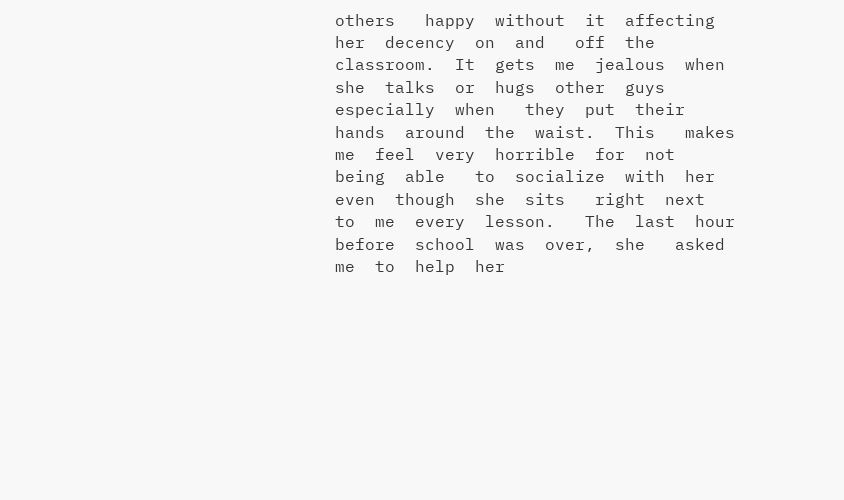others   happy  without  it  affecting  her  decency  on  and   off  the  classroom.  It  gets  me  jealous  when   she  talks  or  hugs  other  guys  especially  when   they  put  their  hands  around  the  waist.  This   makes  me  feel  very  horrible  for  not  being  able   to  socialize  with  her  even  though  she  sits   right  next  to  me  every  lesson.   The  last  hour  before  school  was  over,  she   asked  me  to  help  her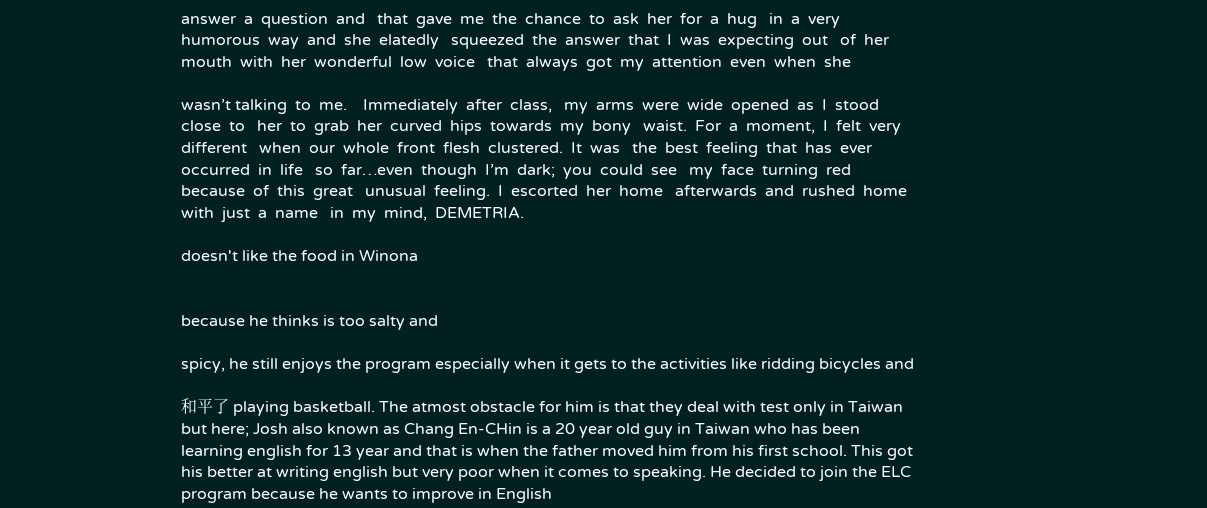answer  a  question  and   that  gave  me  the  chance  to  ask  her  for  a  hug   in  a  very  humorous  way  and  she  elatedly   squeezed  the  answer  that  I  was  expecting  out   of  her  mouth  with  her  wonderful  low  voice   that  always  got  my  attention  even  when  she

wasn’t talking  to  me.    Immediately  after  class,   my  arms  were  wide  opened  as  I  stood  close  to   her  to  grab  her  curved  hips  towards  my  bony   waist.  For  a  moment,  I  felt  very  different   when  our  whole  front  flesh  clustered.  It  was   the  best  feeling  that  has  ever  occurred  in  life   so  far…even  though  I’m  dark;  you  could  see   my  face  turning  red  because  of  this  great   unusual  feeling.  I  escorted  her  home   afterwards  and  rushed  home  with  just  a  name   in  my  mind,  DEMETRIA.

doesn't like the food in Winona


because he thinks is too salty and

spicy, he still enjoys the program especially when it gets to the activities like ridding bicycles and

和平了 playing basketball. The atmost obstacle for him is that they deal with test only in Taiwan but here; Josh also known as Chang En-CHin is a 20 year old guy in Taiwan who has been learning english for 13 year and that is when the father moved him from his first school. This got his better at writing english but very poor when it comes to speaking. He decided to join the ELC program because he wants to improve in English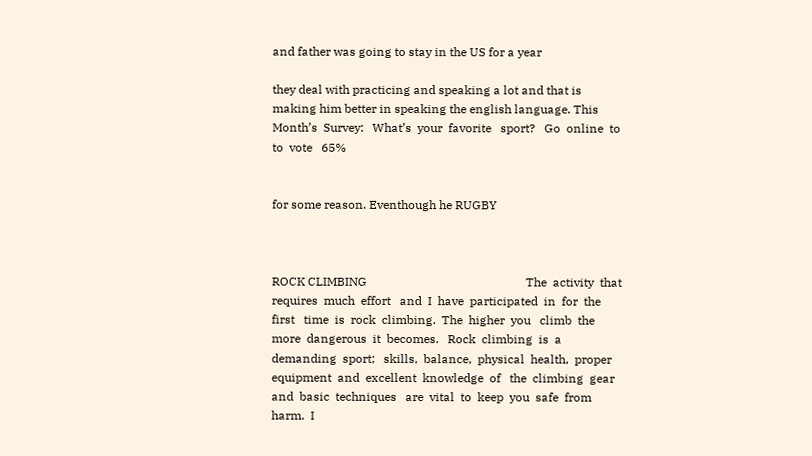and father was going to stay in the US for a year

they deal with practicing and speaking a lot and that is making him better in speaking the english language. This Month’s  Survey:   What’s  your  favorite   sport?   Go  online  to  to  vote   65%


for some reason. Eventhough he RUGBY



ROCK CLIMBING                                                     The  activity  that  requires  much  effort   and  I  have  participated  in  for  the  first   time  is  rock  climbing.  The  higher  you   climb  the  more  dangerous  it  becomes.   Rock  climbing  is  a  demanding  sport;   skills,  balance,  physical  health,  proper   equipment  and  excellent  knowledge  of   the  climbing  gear  and  basic  techniques   are  vital  to  keep  you  safe  from  harm.  I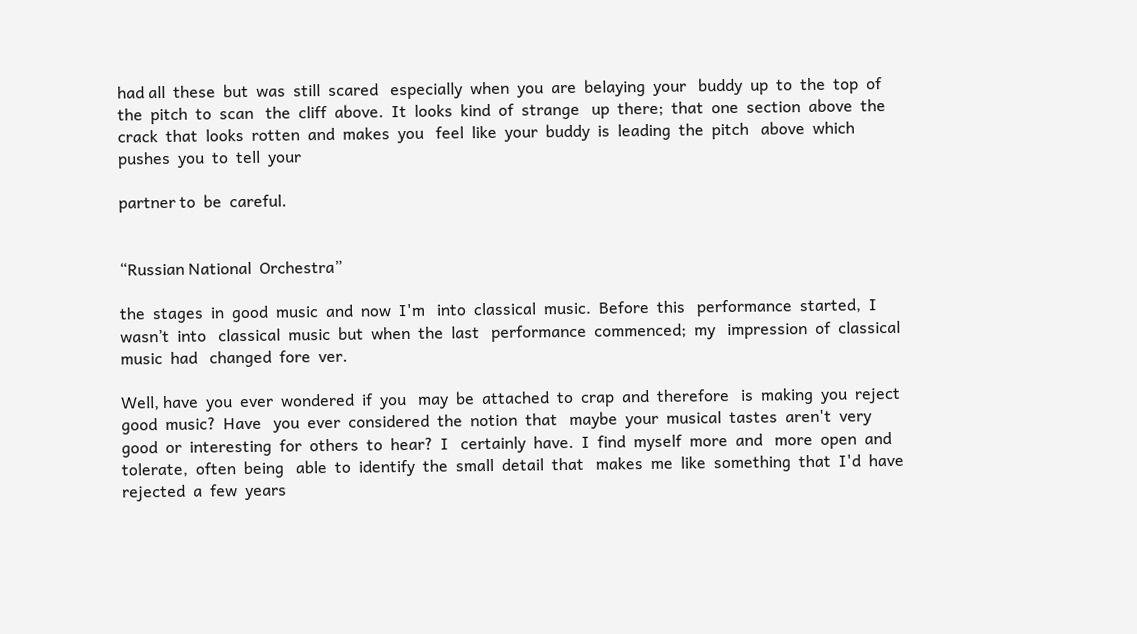had all  these  but  was  still  scared   especially  when  you  are  belaying  your   buddy  up  to  the  top  of  the  pitch  to  scan   the  cliff  above.  It  looks  kind  of  strange   up  there;  that  one  section  above  the   crack  that  looks  rotten  and  makes  you   feel  like  your  buddy  is  leading  the  pitch   above  which  pushes  you  to  tell  your

partner to  be  careful.


“Russian National  Orchestra”

the  stages  in  good  music  and  now  I'm   into  classical  music.  Before  this   performance  started,  I  wasn’t  into   classical  music  but  when  the  last   performance  commenced;  my   impression  of  classical  music  had   changed  fore  ver.

Well, have  you  ever  wondered  if  you   may  be  attached  to  crap  and  therefore   is  making  you  reject  good  music?  Have   you  ever  considered  the  notion  that   maybe  your  musical  tastes  aren't  very   good  or  interesting  for  others  to  hear?  I   certainly  have.  I  find  myself  more  and   more  open  and  tolerate,  often  being   able  to  identify  the  small  detail  that   makes  me  like  something  that  I'd  have   rejected  a  few  years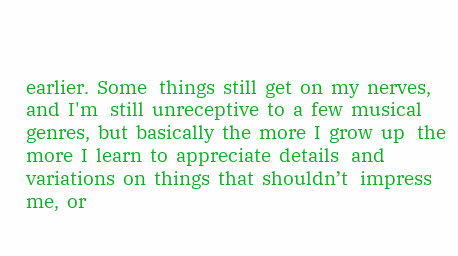earlier.  Some   things  still  get  on  my  nerves,  and  I'm   still  unreceptive  to  a  few  musical   genres,  but  basically  the  more  I  grow  up   the  more  I  learn  to  appreciate  details   and  variations  on  things  that  shouldn’t   impress  me,  or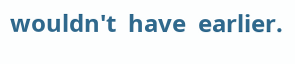wouldn't  have  earlier.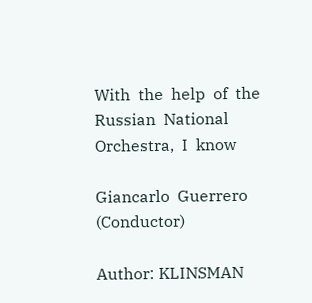With  the  help  of  the  Russian  National   Orchestra,  I  know

Giancarlo  Guerrero  (Conductor)

Author: KLINSMAN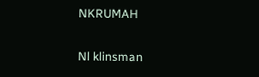NKRUMAH

Nl klinsman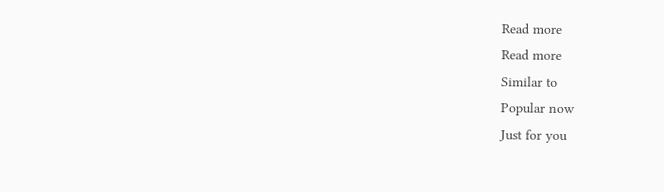Read more
Read more
Similar to
Popular now
Just for you